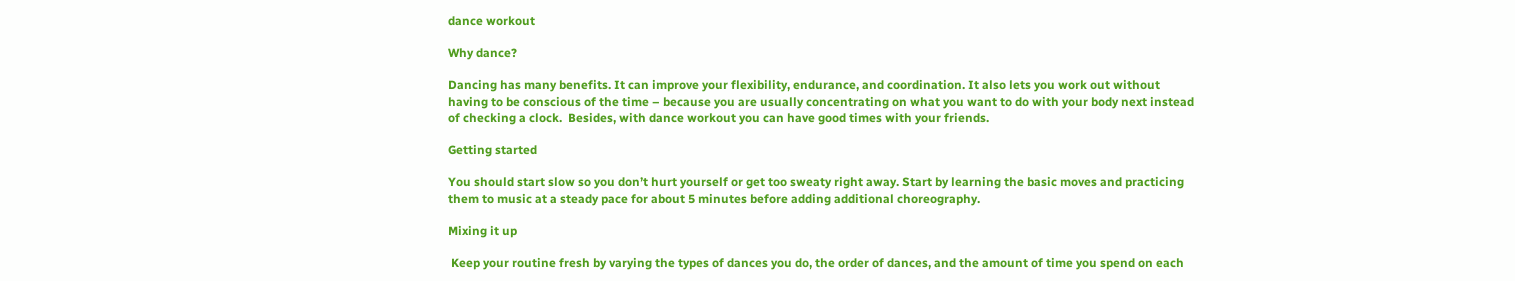dance workout

Why dance?

Dancing has many benefits. It can improve your flexibility, endurance, and coordination. It also lets you work out without having to be conscious of the time – because you are usually concentrating on what you want to do with your body next instead of checking a clock.  Besides, with dance workout you can have good times with your friends.

Getting started

You should start slow so you don’t hurt yourself or get too sweaty right away. Start by learning the basic moves and practicing them to music at a steady pace for about 5 minutes before adding additional choreography.

Mixing it up

 Keep your routine fresh by varying the types of dances you do, the order of dances, and the amount of time you spend on each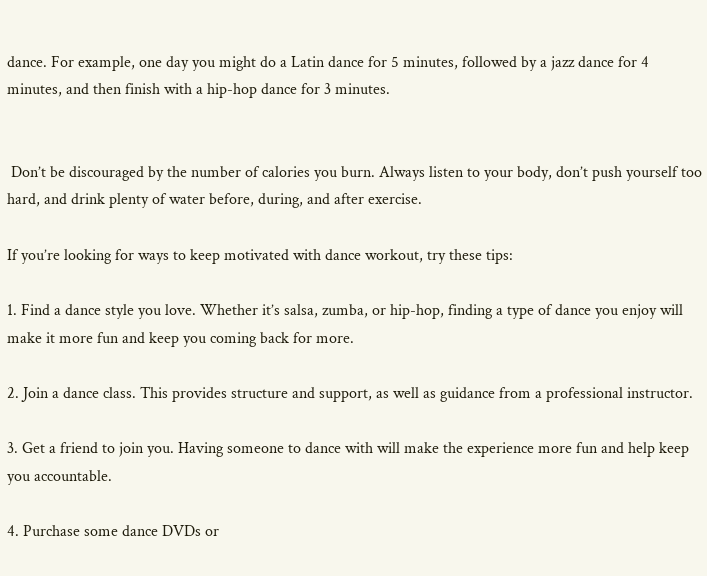dance. For example, one day you might do a Latin dance for 5 minutes, followed by a jazz dance for 4 minutes, and then finish with a hip-hop dance for 3 minutes.


 Don’t be discouraged by the number of calories you burn. Always listen to your body, don’t push yourself too hard, and drink plenty of water before, during, and after exercise.

If you’re looking for ways to keep motivated with dance workout, try these tips:

1. Find a dance style you love. Whether it’s salsa, zumba, or hip-hop, finding a type of dance you enjoy will make it more fun and keep you coming back for more.

2. Join a dance class. This provides structure and support, as well as guidance from a professional instructor.

3. Get a friend to join you. Having someone to dance with will make the experience more fun and help keep you accountable.

4. Purchase some dance DVDs or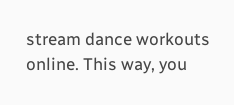stream dance workouts online. This way, you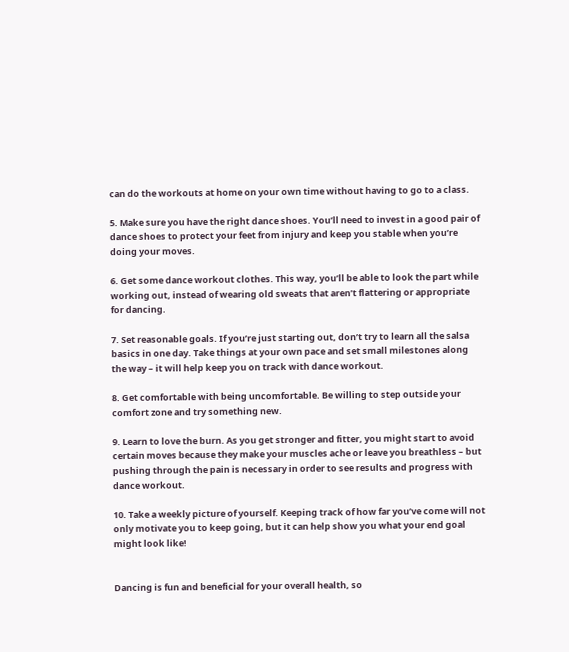can do the workouts at home on your own time without having to go to a class.

5. Make sure you have the right dance shoes. You’ll need to invest in a good pair of dance shoes to protect your feet from injury and keep you stable when you’re doing your moves.

6. Get some dance workout clothes. This way, you’ll be able to look the part while working out, instead of wearing old sweats that aren’t flattering or appropriate for dancing.

7. Set reasonable goals. If you’re just starting out, don’t try to learn all the salsa basics in one day. Take things at your own pace and set small milestones along the way – it will help keep you on track with dance workout.

8. Get comfortable with being uncomfortable. Be willing to step outside your comfort zone and try something new.

9. Learn to love the burn. As you get stronger and fitter, you might start to avoid certain moves because they make your muscles ache or leave you breathless – but pushing through the pain is necessary in order to see results and progress with dance workout.

10. Take a weekly picture of yourself. Keeping track of how far you’ve come will not only motivate you to keep going, but it can help show you what your end goal might look like!


Dancing is fun and beneficial for your overall health, so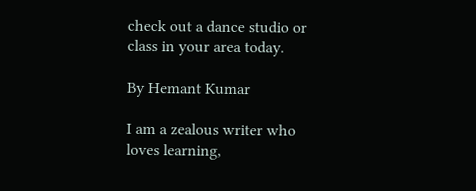check out a dance studio or class in your area today.

By Hemant Kumar

I am a zealous writer who loves learning,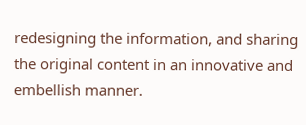redesigning the information, and sharing the original content in an innovative and embellish manner.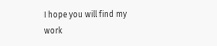I hope you will find my work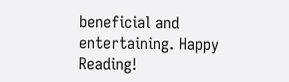beneficial and entertaining. Happy Reading!